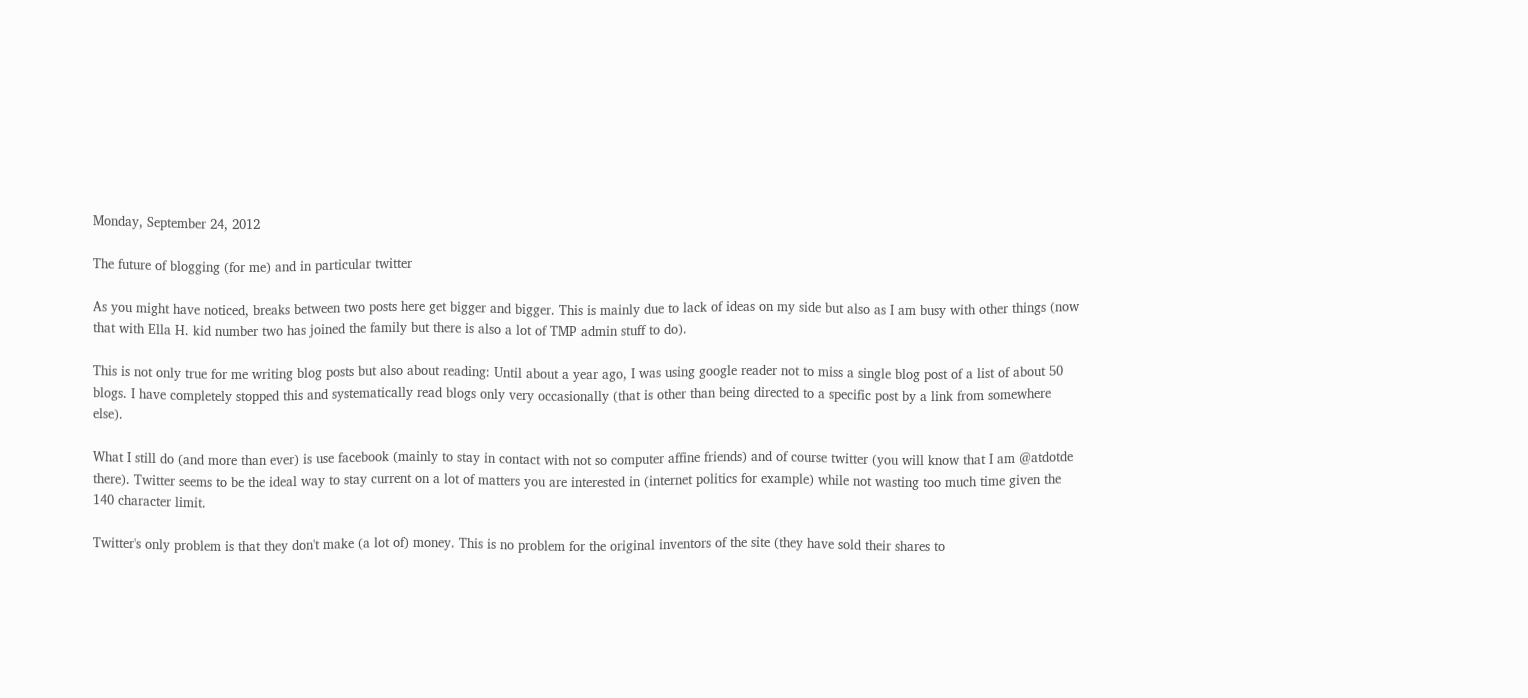Monday, September 24, 2012

The future of blogging (for me) and in particular twitter

As you might have noticed, breaks between two posts here get bigger and bigger. This is mainly due to lack of ideas on my side but also as I am busy with other things (now that with Ella H. kid number two has joined the family but there is also a lot of TMP admin stuff to do).

This is not only true for me writing blog posts but also about reading: Until about a year ago, I was using google reader not to miss a single blog post of a list of about 50 blogs. I have completely stopped this and systematically read blogs only very occasionally (that is other than being directed to a specific post by a link from somewhere else).

What I still do (and more than ever) is use facebook (mainly to stay in contact with not so computer affine friends) and of course twitter (you will know that I am @atdotde there). Twitter seems to be the ideal way to stay current on a lot of matters you are interested in (internet politics for example) while not wasting too much time given the 140 character limit.

Twitter's only problem is that they don't make (a lot of) money. This is no problem for the original inventors of the site (they have sold their shares to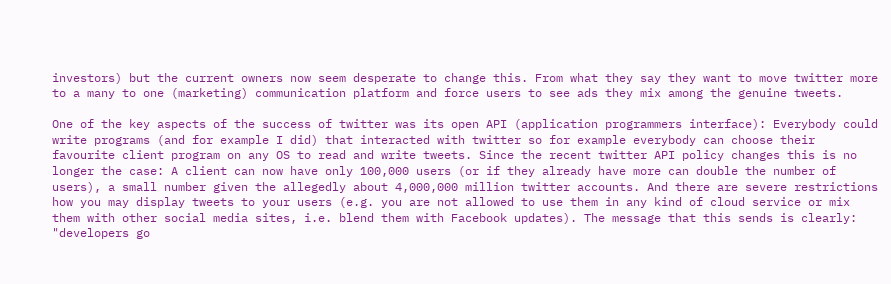investors) but the current owners now seem desperate to change this. From what they say they want to move twitter more to a many to one (marketing) communication platform and force users to see ads they mix among the genuine tweets.

One of the key aspects of the success of twitter was its open API (application programmers interface): Everybody could write programs (and for example I did) that interacted with twitter so for example everybody can choose their favourite client program on any OS to read and write tweets. Since the recent twitter API policy changes this is no longer the case: A client can now have only 100,000 users (or if they already have more can double the number of users), a small number given the allegedly about 4,000,000 million twitter accounts. And there are severe restrictions how you may display tweets to your users (e.g. you are not allowed to use them in any kind of cloud service or mix them with other social media sites, i.e. blend them with Facebook updates). The message that this sends is clearly: "developers go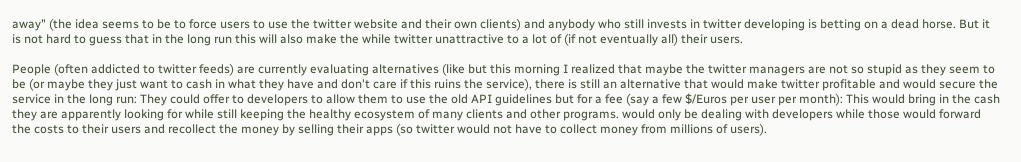away" (the idea seems to be to force users to use the twitter website and their own clients) and anybody who still invests in twitter developing is betting on a dead horse. But it is not hard to guess that in the long run this will also make the while twitter unattractive to a lot of (if not eventually all) their users.

People (often addicted to twitter feeds) are currently evaluating alternatives (like but this morning I realized that maybe the twitter managers are not so stupid as they seem to be (or maybe they just want to cash in what they have and don't care if this ruins the service), there is still an alternative that would make twitter profitable and would secure the service in the long run: They could offer to developers to allow them to use the old API guidelines but for a fee (say a few $/Euros per user per month): This would bring in the cash they are apparently looking for while still keeping the healthy ecosystem of many clients and other programs. would only be dealing with developers while those would forward the costs to their users and recollect the money by selling their apps (so twitter would not have to collect money from millions of users).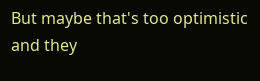But maybe that's too optimistic and they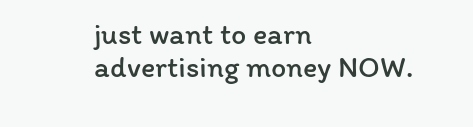just want to earn advertising money NOW.